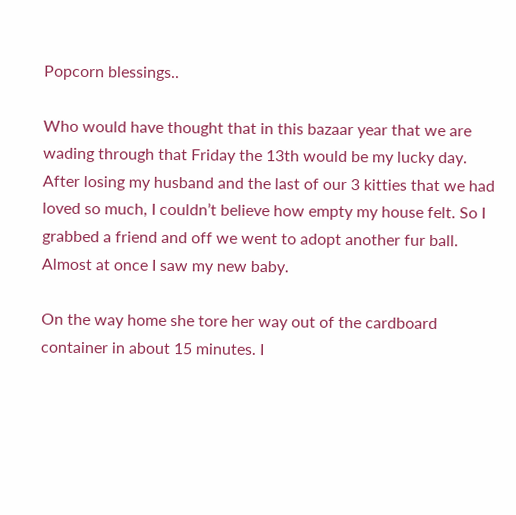Popcorn blessings..

Who would have thought that in this bazaar year that we are wading through that Friday the 13th would be my lucky day. After losing my husband and the last of our 3 kitties that we had loved so much, I couldn’t believe how empty my house felt. So I grabbed a friend and off we went to adopt another fur ball. Almost at once I saw my new baby.

On the way home she tore her way out of the cardboard container in about 15 minutes. I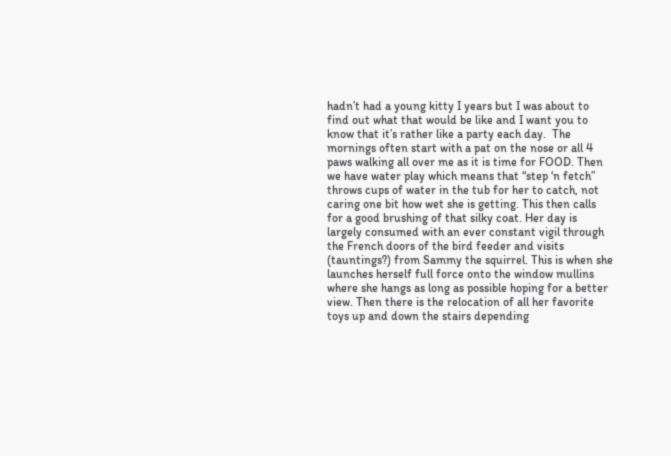hadn’t had a young kitty I years but I was about to find out what that would be like and I want you to know that it’s rather like a party each day.  The mornings often start with a pat on the nose or all 4 paws walking all over me as it is time for FOOD. Then we have water play which means that “step ‘n fetch” throws cups of water in the tub for her to catch, not caring one bit how wet she is getting. This then calls for a good brushing of that silky coat. Her day is largely consumed with an ever constant vigil through the French doors of the bird feeder and visits (tauntings?) from Sammy the squirrel. This is when she launches herself full force onto the window mullins where she hangs as long as possible hoping for a better view. Then there is the relocation of all her favorite toys up and down the stairs depending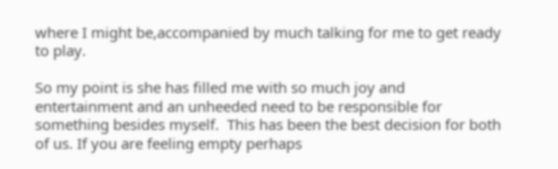where I might be,accompanied by much talking for me to get ready to play.

So my point is she has filled me with so much joy and entertainment and an unheeded need to be responsible for something besides myself.  This has been the best decision for both of us. If you are feeling empty perhaps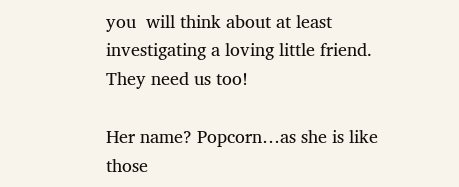you  will think about at least investigating a loving little friend. They need us too!

Her name? Popcorn…as she is like those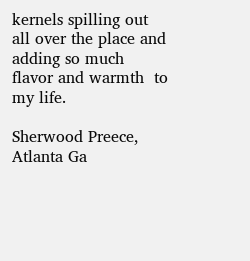kernels spilling out all over the place and adding so much flavor and warmth  to my life.

Sherwood Preece, Atlanta Ga